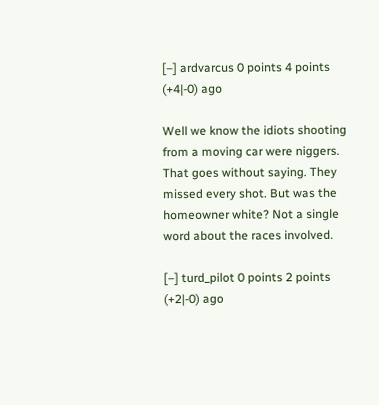[–] ardvarcus 0 points 4 points (+4|-0) ago

Well we know the idiots shooting from a moving car were niggers. That goes without saying. They missed every shot. But was the homeowner white? Not a single word about the races involved.

[–] turd_pilot 0 points 2 points (+2|-0) ago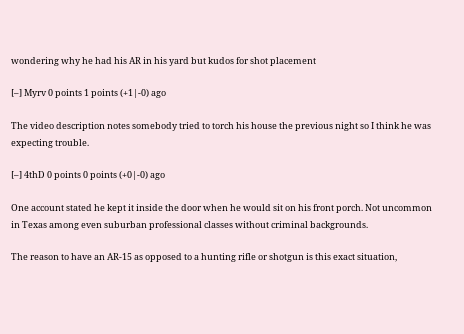wondering why he had his AR in his yard but kudos for shot placement

[–] Myrv 0 points 1 points (+1|-0) ago

The video description notes somebody tried to torch his house the previous night so I think he was expecting trouble.

[–] 4thD 0 points 0 points (+0|-0) ago

One account stated he kept it inside the door when he would sit on his front porch. Not uncommon in Texas among even suburban professional classes without criminal backgrounds.

The reason to have an AR-15 as opposed to a hunting rifle or shotgun is this exact situation,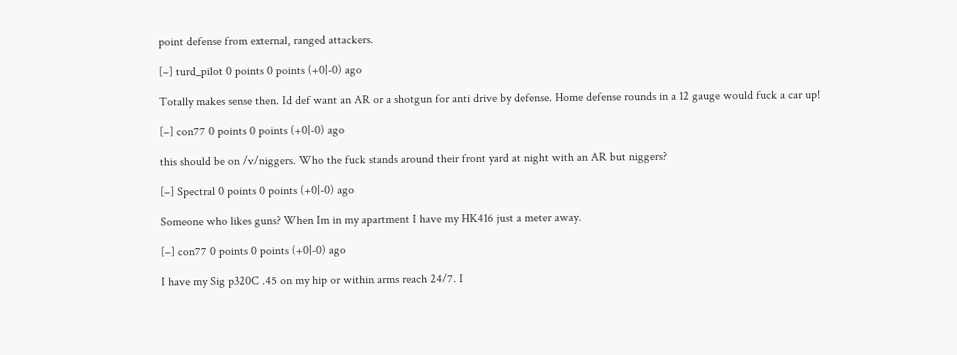point defense from external, ranged attackers.

[–] turd_pilot 0 points 0 points (+0|-0) ago

Totally makes sense then. Id def want an AR or a shotgun for anti drive by defense. Home defense rounds in a 12 gauge would fuck a car up!

[–] con77 0 points 0 points (+0|-0) ago

this should be on /v/niggers. Who the fuck stands around their front yard at night with an AR but niggers?

[–] Spectral 0 points 0 points (+0|-0) ago

Someone who likes guns? When Im in my apartment I have my HK416 just a meter away.

[–] con77 0 points 0 points (+0|-0) ago

I have my Sig p320C .45 on my hip or within arms reach 24/7. I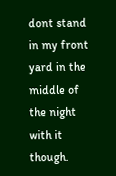dont stand in my front yard in the middle of the night with it though.